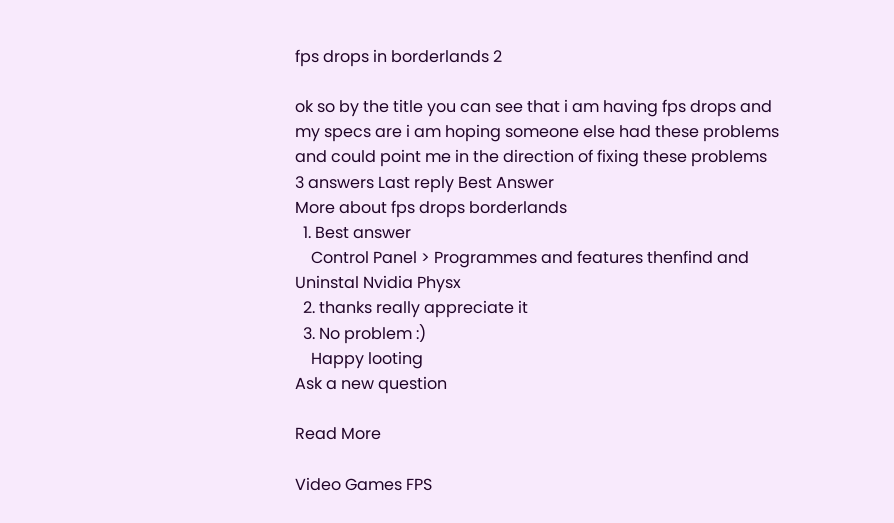fps drops in borderlands 2

ok so by the title you can see that i am having fps drops and my specs are i am hoping someone else had these problems and could point me in the direction of fixing these problems
3 answers Last reply Best Answer
More about fps drops borderlands
  1. Best answer
    Control Panel > Programmes and features thenfind and Uninstal Nvidia Physx
  2. thanks really appreciate it
  3. No problem :)
    Happy looting
Ask a new question

Read More

Video Games FPS